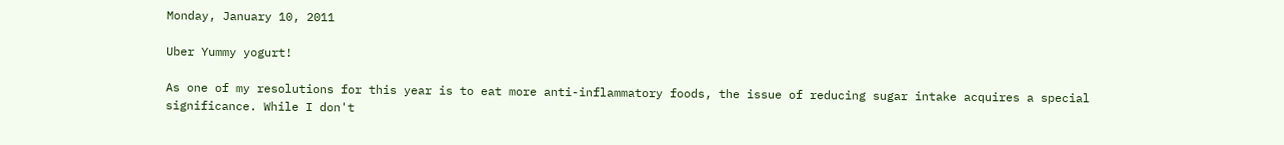Monday, January 10, 2011

Uber Yummy yogurt!

As one of my resolutions for this year is to eat more anti-inflammatory foods, the issue of reducing sugar intake acquires a special significance. While I don't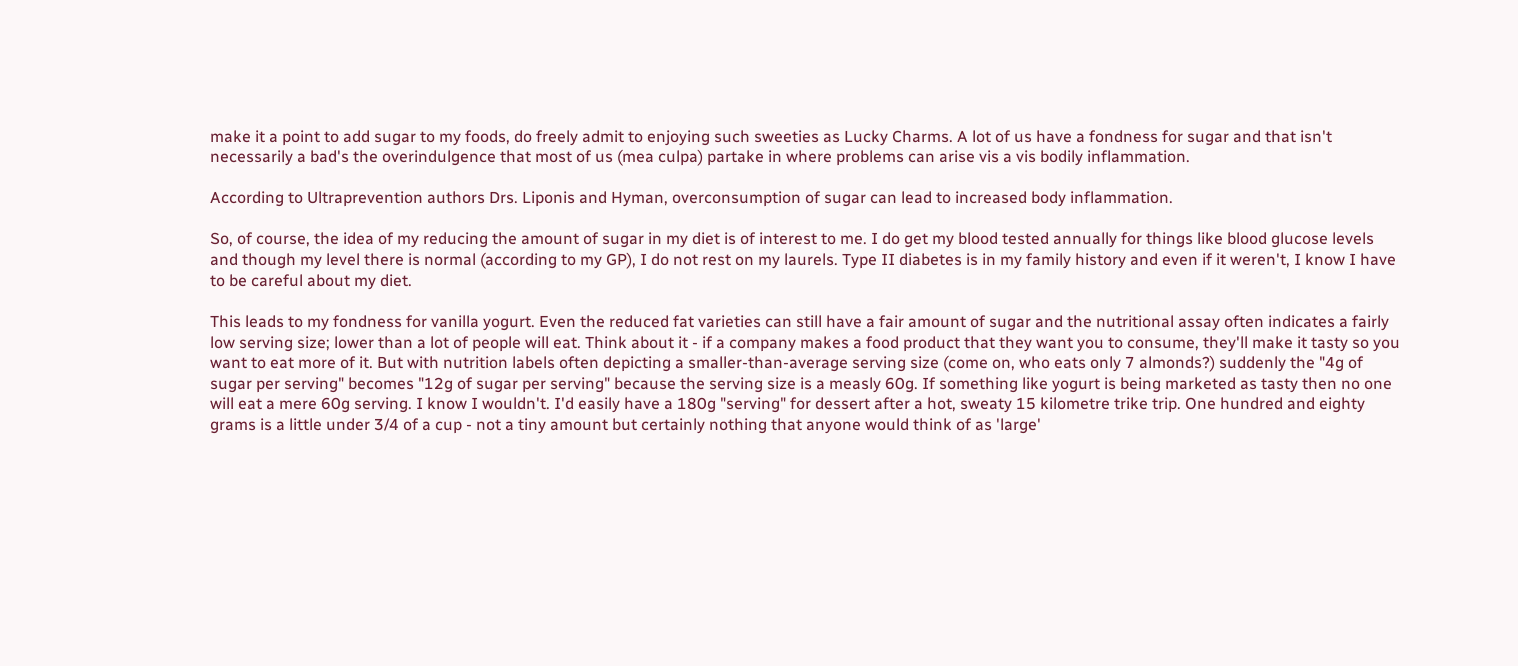make it a point to add sugar to my foods, do freely admit to enjoying such sweeties as Lucky Charms. A lot of us have a fondness for sugar and that isn't necessarily a bad's the overindulgence that most of us (mea culpa) partake in where problems can arise vis a vis bodily inflammation.

According to Ultraprevention authors Drs. Liponis and Hyman, overconsumption of sugar can lead to increased body inflammation.

So, of course, the idea of my reducing the amount of sugar in my diet is of interest to me. I do get my blood tested annually for things like blood glucose levels and though my level there is normal (according to my GP), I do not rest on my laurels. Type II diabetes is in my family history and even if it weren't, I know I have to be careful about my diet.

This leads to my fondness for vanilla yogurt. Even the reduced fat varieties can still have a fair amount of sugar and the nutritional assay often indicates a fairly low serving size; lower than a lot of people will eat. Think about it - if a company makes a food product that they want you to consume, they'll make it tasty so you want to eat more of it. But with nutrition labels often depicting a smaller-than-average serving size (come on, who eats only 7 almonds?) suddenly the "4g of sugar per serving" becomes "12g of sugar per serving" because the serving size is a measly 60g. If something like yogurt is being marketed as tasty then no one will eat a mere 60g serving. I know I wouldn't. I'd easily have a 180g "serving" for dessert after a hot, sweaty 15 kilometre trike trip. One hundred and eighty grams is a little under 3/4 of a cup - not a tiny amount but certainly nothing that anyone would think of as 'large'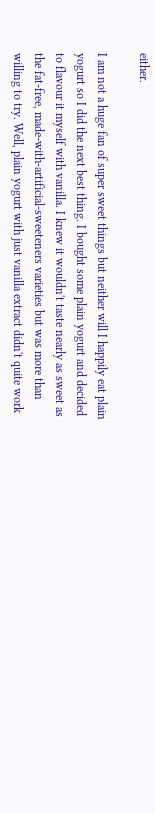either.

I am not a huge fan of super sweet things but neither will I happily eat plain yogurt so I did the next best thing. I bought some plain yogurt and decided to flavour it myself with vanilla. I knew it wouldn't taste nearly as sweet as the fat-free, made-with-artificial-sweeteners varieties but was more than willing to try. Well, plain yogurt with just vanilla extract didn't quite work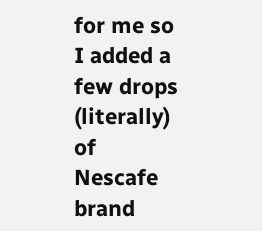for me so I added a few drops (literally) of Nescafe brand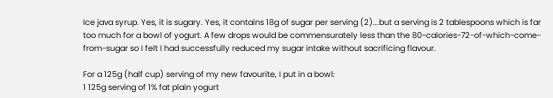Ice java syrup. Yes, it is sugary. Yes, it contains 18g of sugar per serving (2)...but a serving is 2 tablespoons which is far too much for a bowl of yogurt. A few drops would be commensurately less than the 80-calories-72-of-which-come-from-sugar so I felt I had successfully reduced my sugar intake without sacrificing flavour.

For a 125g (half cup) serving of my new favourite, I put in a bowl:
1 125g serving of 1% fat plain yogurt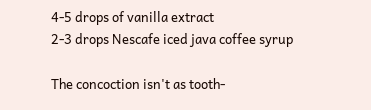4-5 drops of vanilla extract
2-3 drops Nescafe iced java coffee syrup

The concoction isn't as tooth-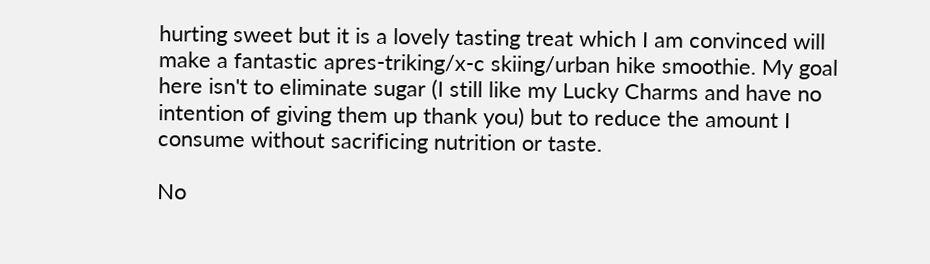hurting sweet but it is a lovely tasting treat which I am convinced will make a fantastic apres-triking/x-c skiing/urban hike smoothie. My goal here isn't to eliminate sugar (I still like my Lucky Charms and have no intention of giving them up thank you) but to reduce the amount I consume without sacrificing nutrition or taste.

No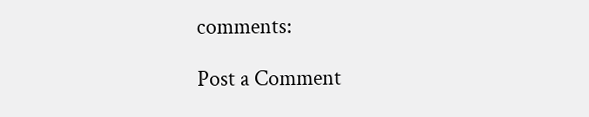comments:

Post a Comment